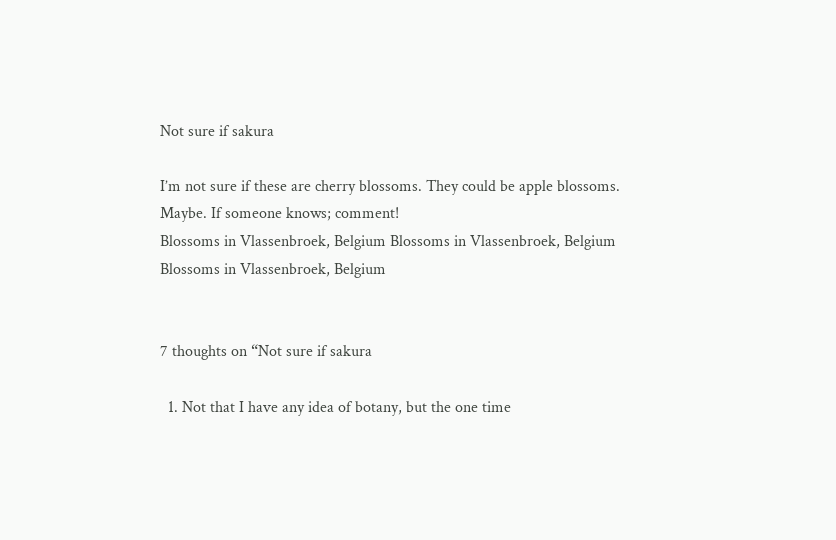Not sure if sakura

I’m not sure if these are cherry blossoms. They could be apple blossoms. Maybe. If someone knows; comment!
Blossoms in Vlassenbroek, Belgium Blossoms in Vlassenbroek, Belgium Blossoms in Vlassenbroek, Belgium


7 thoughts on “Not sure if sakura

  1. Not that I have any idea of botany, but the one time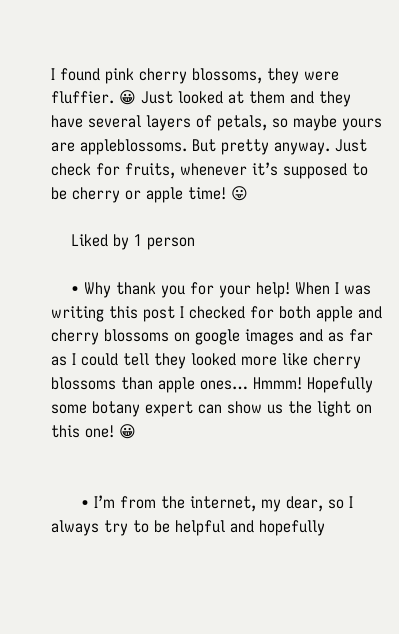I found pink cherry blossoms, they were fluffier. 😀 Just looked at them and they have several layers of petals, so maybe yours are appleblossoms. But pretty anyway. Just check for fruits, whenever it’s supposed to be cherry or apple time! 😛

    Liked by 1 person

    • Why thank you for your help! When I was writing this post I checked for both apple and cherry blossoms on google images and as far as I could tell they looked more like cherry blossoms than apple ones… Hmmm! Hopefully some botany expert can show us the light on this one! 😀


      • I’m from the internet, my dear, so I always try to be helpful and hopefully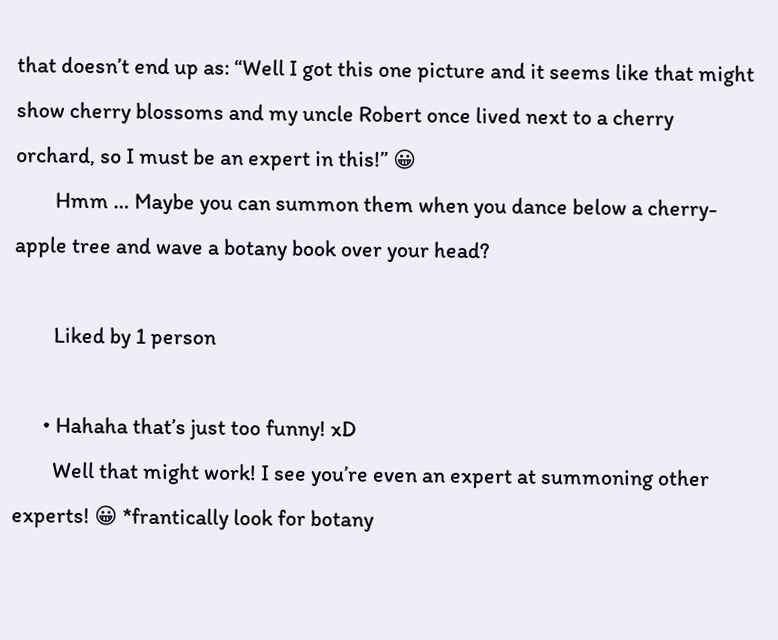that doesn’t end up as: “Well I got this one picture and it seems like that might show cherry blossoms and my uncle Robert once lived next to a cherry orchard, so I must be an expert in this!” 😀
        Hmm … Maybe you can summon them when you dance below a cherry-apple tree and wave a botany book over your head?

        Liked by 1 person

      • Hahaha that’s just too funny! xD
        Well that might work! I see you’re even an expert at summoning other experts! 😀 *frantically look for botany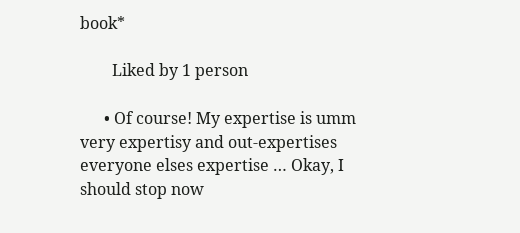book*

        Liked by 1 person

      • Of course! My expertise is umm very expertisy and out-expertises everyone elses expertise … Okay, I should stop now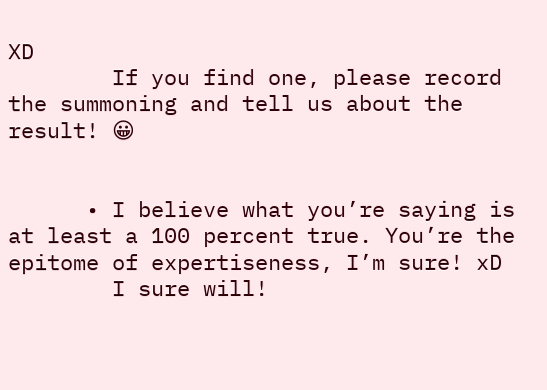XD
        If you find one, please record the summoning and tell us about the result! 😀


      • I believe what you’re saying is at least a 100 percent true. You’re the epitome of expertiseness, I’m sure! xD
        I sure will!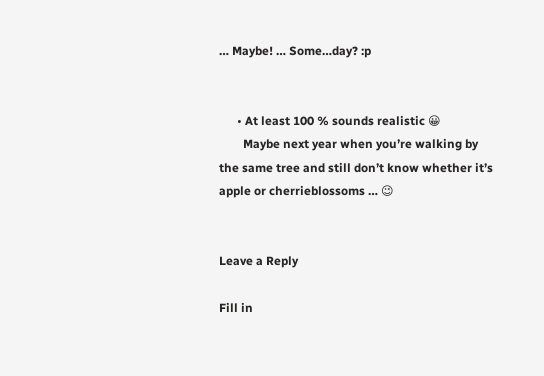… Maybe! … Some…day? :p


      • At least 100 % sounds realistic 😀
        Maybe next year when you’re walking by the same tree and still don’t know whether it’s apple or cherrieblossoms … 😉


Leave a Reply

Fill in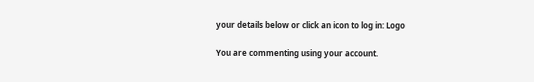your details below or click an icon to log in: Logo

You are commenting using your account.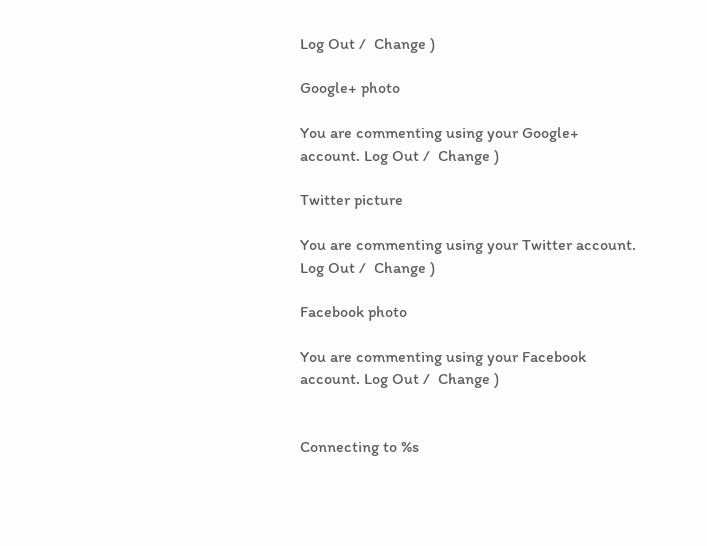Log Out /  Change )

Google+ photo

You are commenting using your Google+ account. Log Out /  Change )

Twitter picture

You are commenting using your Twitter account. Log Out /  Change )

Facebook photo

You are commenting using your Facebook account. Log Out /  Change )


Connecting to %s